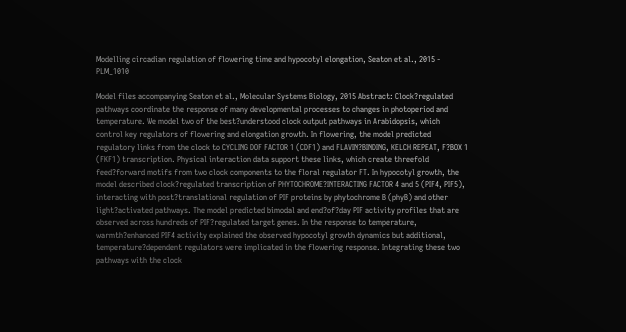Modelling circadian regulation of flowering time and hypocotyl elongation, Seaton et al., 2015 - PLM_1010

Model files accompanying Seaton et al., Molecular Systems Biology, 2015 Abstract: Clock?regulated pathways coordinate the response of many developmental processes to changes in photoperiod and temperature. We model two of the best?understood clock output pathways in Arabidopsis, which control key regulators of flowering and elongation growth. In flowering, the model predicted regulatory links from the clock to CYCLING DOF FACTOR 1 (CDF1) and FLAVIN?BINDING, KELCH REPEAT, F?BOX 1 (FKF1) transcription. Physical interaction data support these links, which create threefold feed?forward motifs from two clock components to the floral regulator FT. In hypocotyl growth, the model described clock?regulated transcription of PHYTOCHROME?INTERACTING FACTOR 4 and 5 (PIF4, PIF5), interacting with post?translational regulation of PIF proteins by phytochrome B (phyB) and other light?activated pathways. The model predicted bimodal and end?of?day PIF activity profiles that are observed across hundreds of PIF?regulated target genes. In the response to temperature, warmth?enhanced PIF4 activity explained the observed hypocotyl growth dynamics but additional, temperature?dependent regulators were implicated in the flowering response. Integrating these two pathways with the clock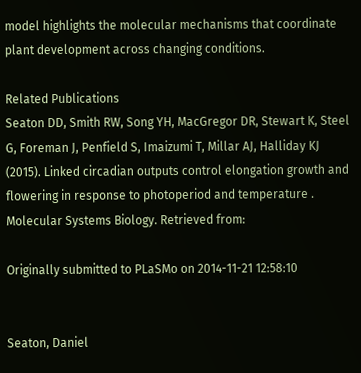model highlights the molecular mechanisms that coordinate plant development across changing conditions.

Related Publications
Seaton DD, Smith RW, Song YH, MacGregor DR, Stewart K, Steel G, Foreman J, Penfield S, Imaizumi T, Millar AJ, Halliday KJ (2015). Linked circadian outputs control elongation growth and flowering in response to photoperiod and temperature . Molecular Systems Biology. Retrieved from:

Originally submitted to PLaSMo on 2014-11-21 12:58:10


Seaton, Daniel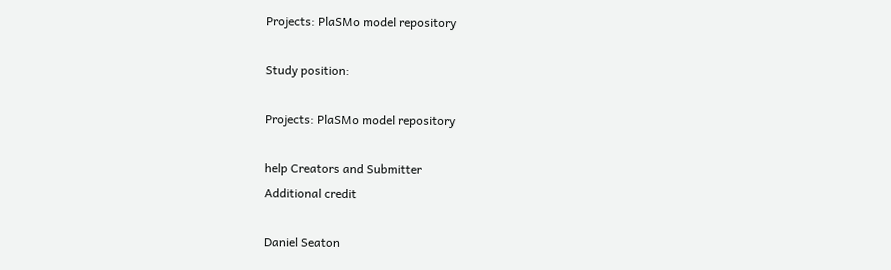Projects: PlaSMo model repository

Study position:

Projects: PlaSMo model repository

help Creators and Submitter
Additional credit

Daniel Seaton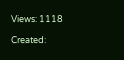Views: 1118

Created: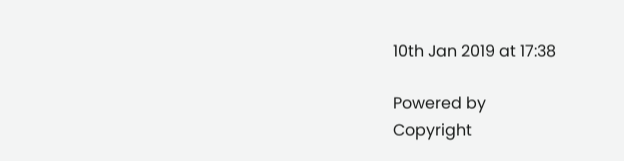10th Jan 2019 at 17:38

Powered by
Copyright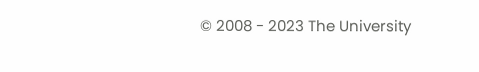© 2008 - 2023 The University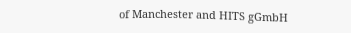of Manchester and HITS gGmbH